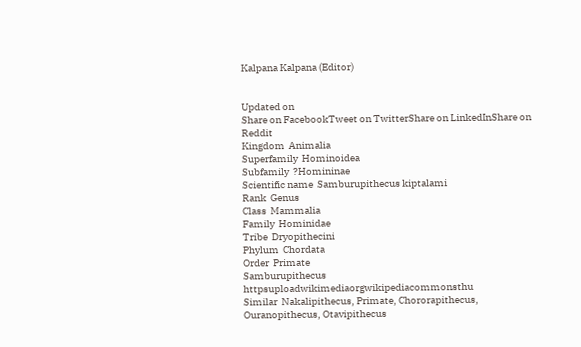Kalpana Kalpana (Editor)


Updated on
Share on FacebookTweet on TwitterShare on LinkedInShare on Reddit
Kingdom  Animalia
Superfamily  Hominoidea
Subfamily  ?Homininae
Scientific name  Samburupithecus kiptalami
Rank  Genus
Class  Mammalia
Family  Hominidae
Tribe  Dryopithecini
Phylum  Chordata
Order  Primate
Samburupithecus httpsuploadwikimediaorgwikipediacommonsthu
Similar  Nakalipithecus, Primate, Chororapithecus, Ouranopithecus, Otavipithecus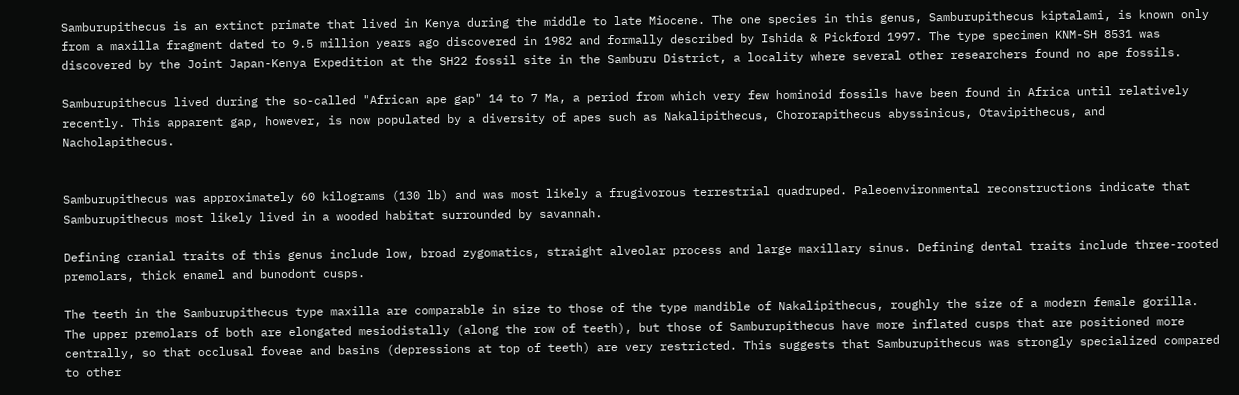Samburupithecus is an extinct primate that lived in Kenya during the middle to late Miocene. The one species in this genus, Samburupithecus kiptalami, is known only from a maxilla fragment dated to 9.5 million years ago discovered in 1982 and formally described by Ishida & Pickford 1997. The type specimen KNM-SH 8531 was discovered by the Joint Japan-Kenya Expedition at the SH22 fossil site in the Samburu District, a locality where several other researchers found no ape fossils.

Samburupithecus lived during the so-called "African ape gap" 14 to 7 Ma, a period from which very few hominoid fossils have been found in Africa until relatively recently. This apparent gap, however, is now populated by a diversity of apes such as Nakalipithecus, Chororapithecus abyssinicus, Otavipithecus, and Nacholapithecus.


Samburupithecus was approximately 60 kilograms (130 lb) and was most likely a frugivorous terrestrial quadruped. Paleoenvironmental reconstructions indicate that Samburupithecus most likely lived in a wooded habitat surrounded by savannah.

Defining cranial traits of this genus include low, broad zygomatics, straight alveolar process and large maxillary sinus. Defining dental traits include three-rooted premolars, thick enamel and bunodont cusps.

The teeth in the Samburupithecus type maxilla are comparable in size to those of the type mandible of Nakalipithecus, roughly the size of a modern female gorilla. The upper premolars of both are elongated mesiodistally (along the row of teeth), but those of Samburupithecus have more inflated cusps that are positioned more centrally, so that occlusal foveae and basins (depressions at top of teeth) are very restricted. This suggests that Samburupithecus was strongly specialized compared to other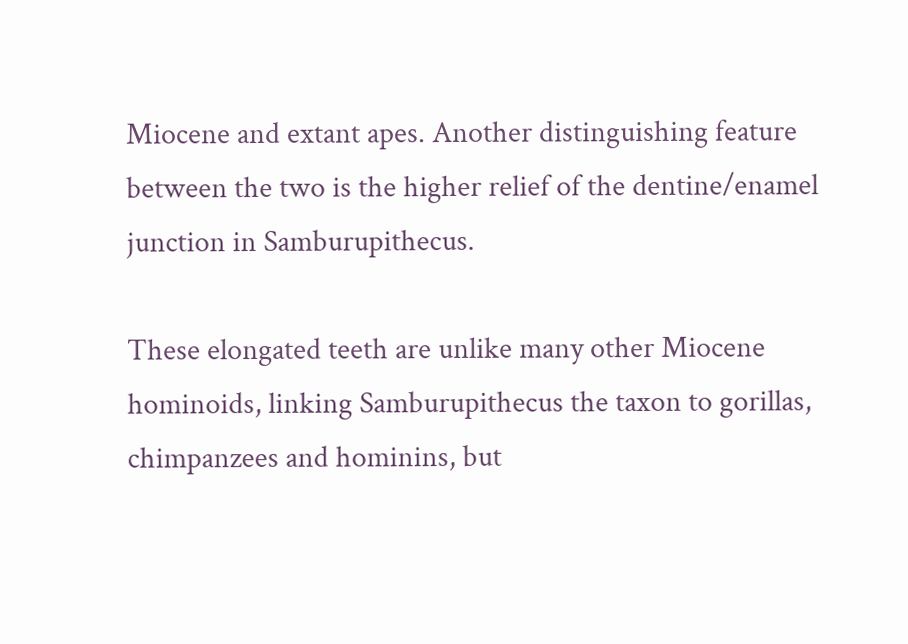Miocene and extant apes. Another distinguishing feature between the two is the higher relief of the dentine/enamel junction in Samburupithecus.

These elongated teeth are unlike many other Miocene hominoids, linking Samburupithecus the taxon to gorillas, chimpanzees and hominins, but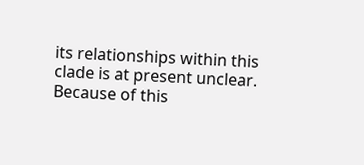its relationships within this clade is at present unclear. Because of this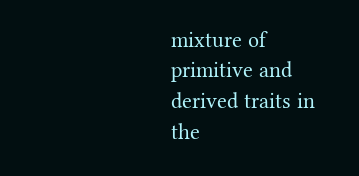mixture of primitive and derived traits in the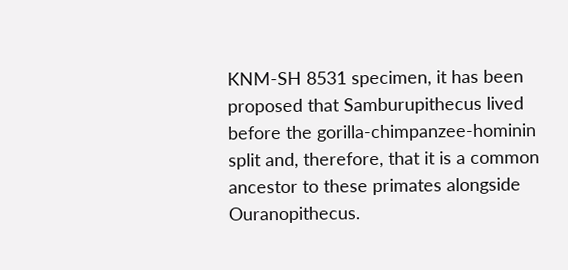KNM-SH 8531 specimen, it has been proposed that Samburupithecus lived before the gorilla-chimpanzee-hominin split and, therefore, that it is a common ancestor to these primates alongside Ouranopithecus.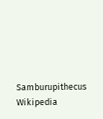Samburupithecus Wikipedia